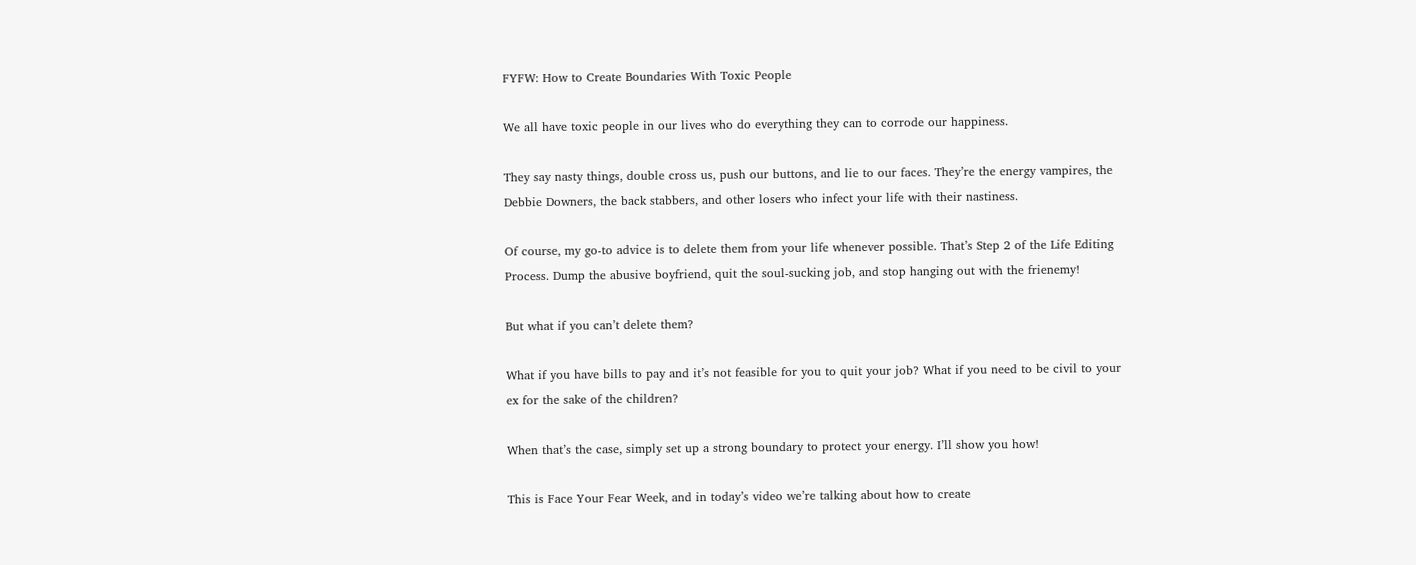FYFW: How to Create Boundaries With Toxic People

We all have toxic people in our lives who do everything they can to corrode our happiness.

They say nasty things, double cross us, push our buttons, and lie to our faces. They’re the energy vampires, the Debbie Downers, the back stabbers, and other losers who infect your life with their nastiness.

Of course, my go-to advice is to delete them from your life whenever possible. That’s Step 2 of the Life Editing Process. Dump the abusive boyfriend, quit the soul-sucking job, and stop hanging out with the frienemy!

But what if you can’t delete them?

What if you have bills to pay and it’s not feasible for you to quit your job? What if you need to be civil to your ex for the sake of the children?

When that’s the case, simply set up a strong boundary to protect your energy. I’ll show you how!

This is Face Your Fear Week, and in today’s video we’re talking about how to create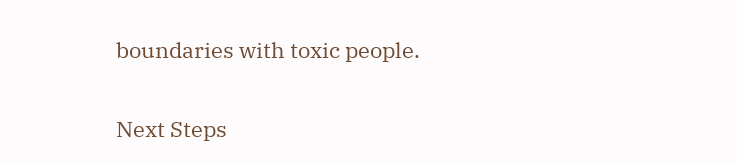boundaries with toxic people.

Next Steps